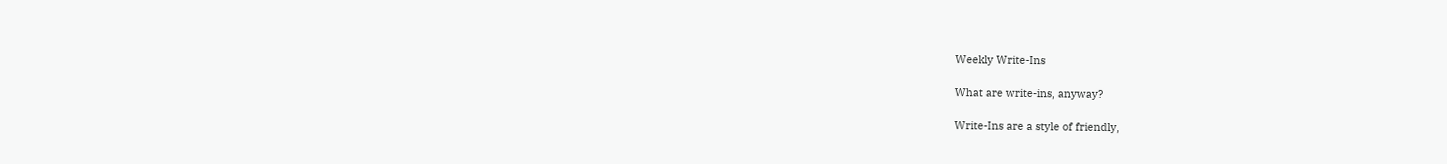Weekly Write-Ins

What are write-ins, anyway?

Write-Ins are a style of friendly,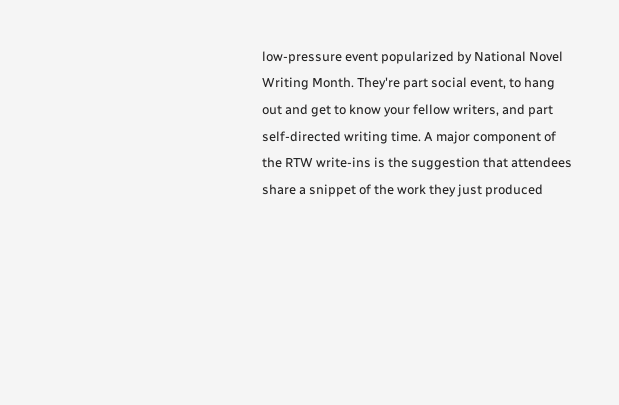low-pressure event popularized by National Novel Writing Month. They're part social event, to hang out and get to know your fellow writers, and part self-directed writing time. A major component of the RTW write-ins is the suggestion that attendees share a snippet of the work they just produced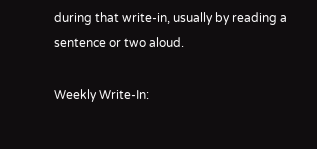during that write-in, usually by reading a sentence or two aloud.

Weekly Write-In: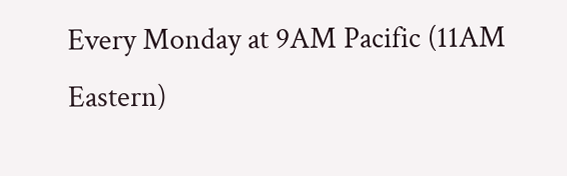Every Monday at 9AM Pacific (11AM Eastern)